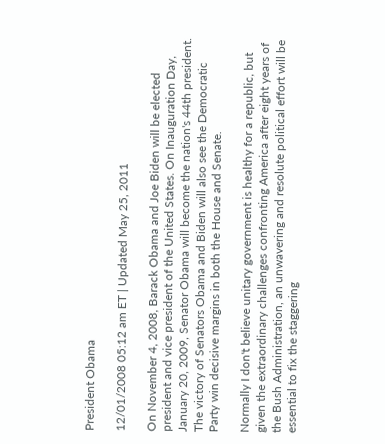President Obama

12/01/2008 05:12 am ET | Updated May 25, 2011

On November 4, 2008, Barack Obama and Joe Biden will be elected president and vice president of the United States. On Inauguration Day, January 20, 2009, Senator Obama will become the nation's 44th president. The victory of Senators Obama and Biden will also see the Democratic Party win decisive margins in both the House and Senate.

Normally I don't believe unitary government is healthy for a republic, but given the extraordinary challenges confronting America after eight years of the Bush Administration, an unwavering and resolute political effort will be essential to fix the staggering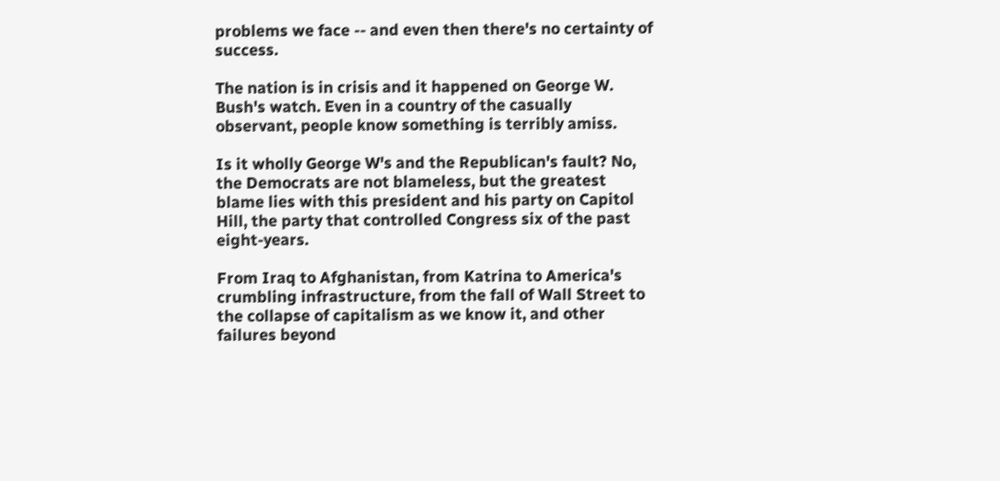problems we face -- and even then there's no certainty of success.

The nation is in crisis and it happened on George W. Bush's watch. Even in a country of the casually observant, people know something is terribly amiss.

Is it wholly George W's and the Republican's fault? No, the Democrats are not blameless, but the greatest blame lies with this president and his party on Capitol Hill, the party that controlled Congress six of the past eight-years.

From Iraq to Afghanistan, from Katrina to America's crumbling infrastructure, from the fall of Wall Street to the collapse of capitalism as we know it, and other failures beyond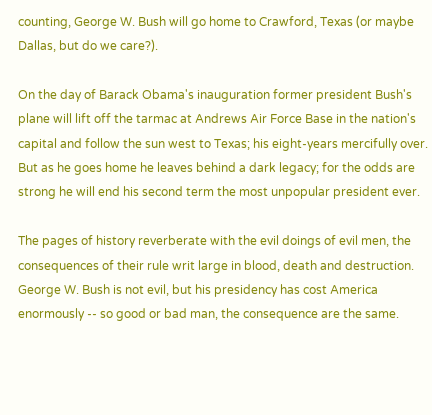counting, George W. Bush will go home to Crawford, Texas (or maybe Dallas, but do we care?).

On the day of Barack Obama's inauguration former president Bush's plane will lift off the tarmac at Andrews Air Force Base in the nation's capital and follow the sun west to Texas; his eight-years mercifully over. But as he goes home he leaves behind a dark legacy; for the odds are strong he will end his second term the most unpopular president ever.

The pages of history reverberate with the evil doings of evil men, the consequences of their rule writ large in blood, death and destruction. George W. Bush is not evil, but his presidency has cost America enormously -- so good or bad man, the consequence are the same.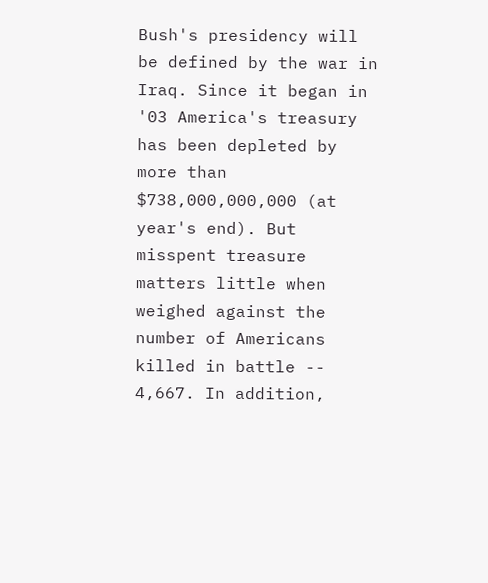Bush's presidency will be defined by the war in Iraq. Since it began in '03 America's treasury has been depleted by more than $738,000,000,000 (at year's end). But misspent treasure matters little when weighed against the number of Americans killed in battle -- 4,667. In addition,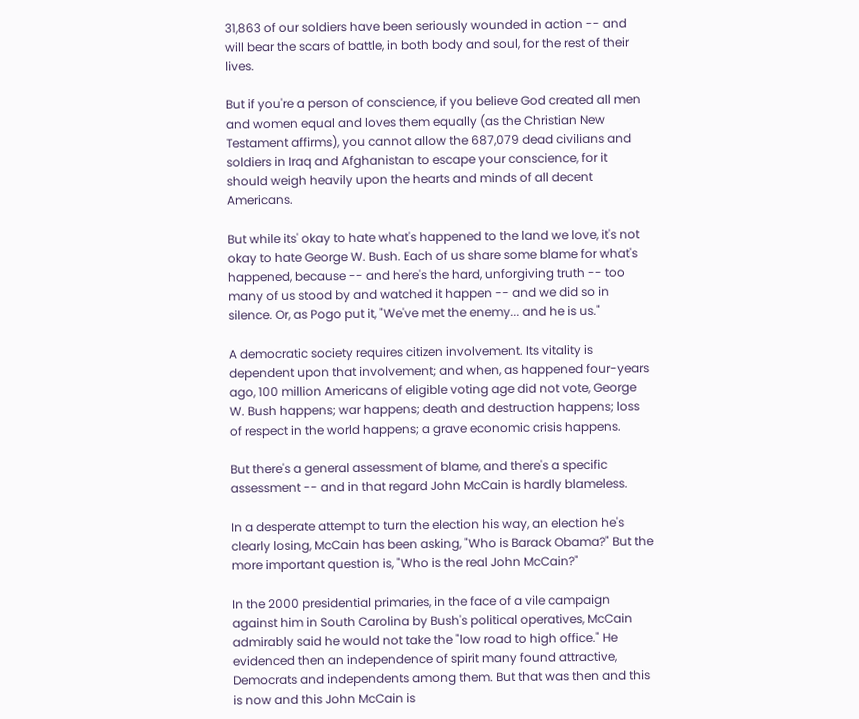31,863 of our soldiers have been seriously wounded in action -- and will bear the scars of battle, in both body and soul, for the rest of their lives.

But if you're a person of conscience, if you believe God created all men and women equal and loves them equally (as the Christian New Testament affirms), you cannot allow the 687,079 dead civilians and soldiers in Iraq and Afghanistan to escape your conscience, for it should weigh heavily upon the hearts and minds of all decent Americans.

But while its' okay to hate what's happened to the land we love, it's not okay to hate George W. Bush. Each of us share some blame for what's happened, because -- and here's the hard, unforgiving truth -- too many of us stood by and watched it happen -- and we did so in silence. Or, as Pogo put it, "We've met the enemy... and he is us."

A democratic society requires citizen involvement. Its vitality is dependent upon that involvement; and when, as happened four-years ago, 100 million Americans of eligible voting age did not vote, George W. Bush happens; war happens; death and destruction happens; loss of respect in the world happens; a grave economic crisis happens.

But there's a general assessment of blame, and there's a specific assessment -- and in that regard John McCain is hardly blameless.

In a desperate attempt to turn the election his way, an election he's clearly losing, McCain has been asking, "Who is Barack Obama?" But the more important question is, "Who is the real John McCain?"

In the 2000 presidential primaries, in the face of a vile campaign against him in South Carolina by Bush's political operatives, McCain admirably said he would not take the "low road to high office." He evidenced then an independence of spirit many found attractive, Democrats and independents among them. But that was then and this is now and this John McCain is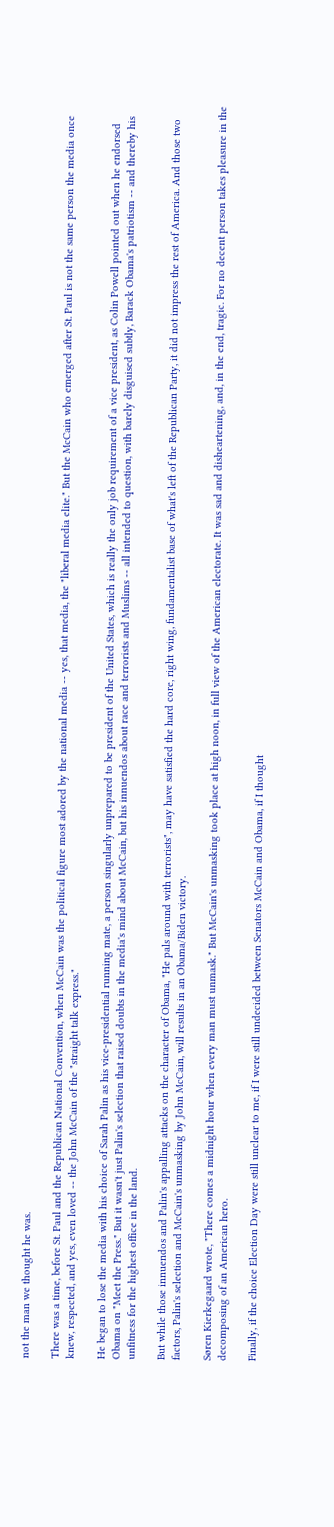not the man we thought he was.

There was a time, before St. Paul and the Republican National Convention, when McCain was the political figure most adored by the national media -- yes, that media, the "liberal media elite." But the McCain who emerged after St. Paul is not the same person the media once knew, respected, and yes, even loved -- the John McCain of the "straight talk express."

He began to lose the media with his choice of Sarah Palin as his vice-presidential running mate, a person singularly unprepared to be president of the United States, which is really the only job requirement of a vice president, as Colin Powell pointed out when he endorsed Obama on "Meet the Press." But it wasn't just Palin's selection that raised doubts in the media's mind about McCain, but his innuendos about race and terrorists and Muslims -- all intended to question, with barely disguised subtly, Barack Obama's patriotism -- and thereby his unfitness for the highest office in the land.

But while those innuendos and Palin's appalling attacks on the character of Obama, "He pals around with terrorists", may have satisfied the hard core, right wing, fundamentalist base of what's left of the Republican Party, it did not impress the rest of America. And those two factors, Palin's selection and McCain's unmasking by John McCain, will results in an Obama/Biden victory.

Søren Kierkegaard wrote, "There comes a midnight hour when every man must unmask." But McCain's unmasking took place at high noon, in full view of the American electorate. It was sad and disheartening, and, in the end, tragic. For no decent person takes pleasure in the decomposing of an American hero.

Finally, if the choice Election Day were still unclear to me, if I were still undecided between Senators McCain and Obama, if I thought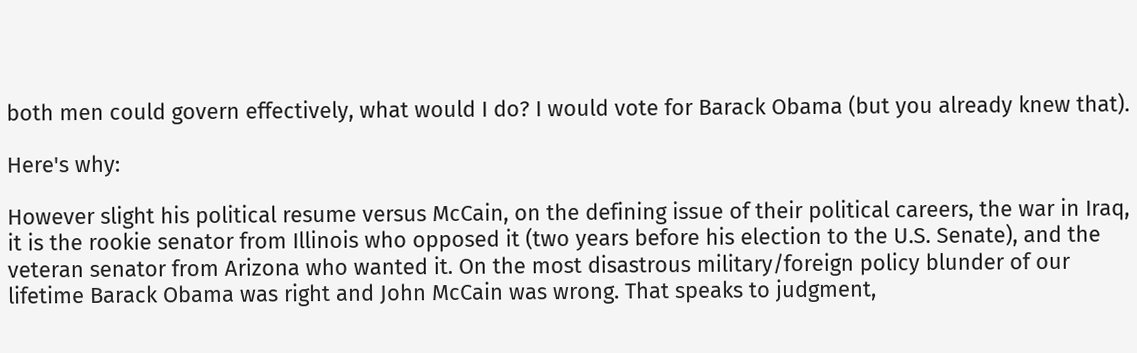both men could govern effectively, what would I do? I would vote for Barack Obama (but you already knew that).

Here's why:

However slight his political resume versus McCain, on the defining issue of their political careers, the war in Iraq, it is the rookie senator from Illinois who opposed it (two years before his election to the U.S. Senate), and the veteran senator from Arizona who wanted it. On the most disastrous military/foreign policy blunder of our lifetime Barack Obama was right and John McCain was wrong. That speaks to judgment,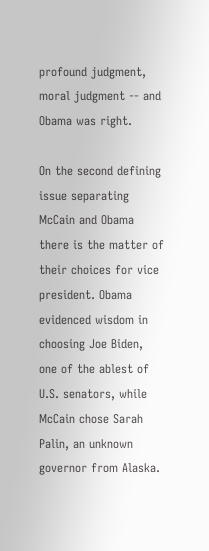profound judgment, moral judgment -- and Obama was right.

On the second defining issue separating McCain and Obama there is the matter of their choices for vice president. Obama evidenced wisdom in choosing Joe Biden, one of the ablest of U.S. senators, while McCain chose Sarah Palin, an unknown governor from Alaska.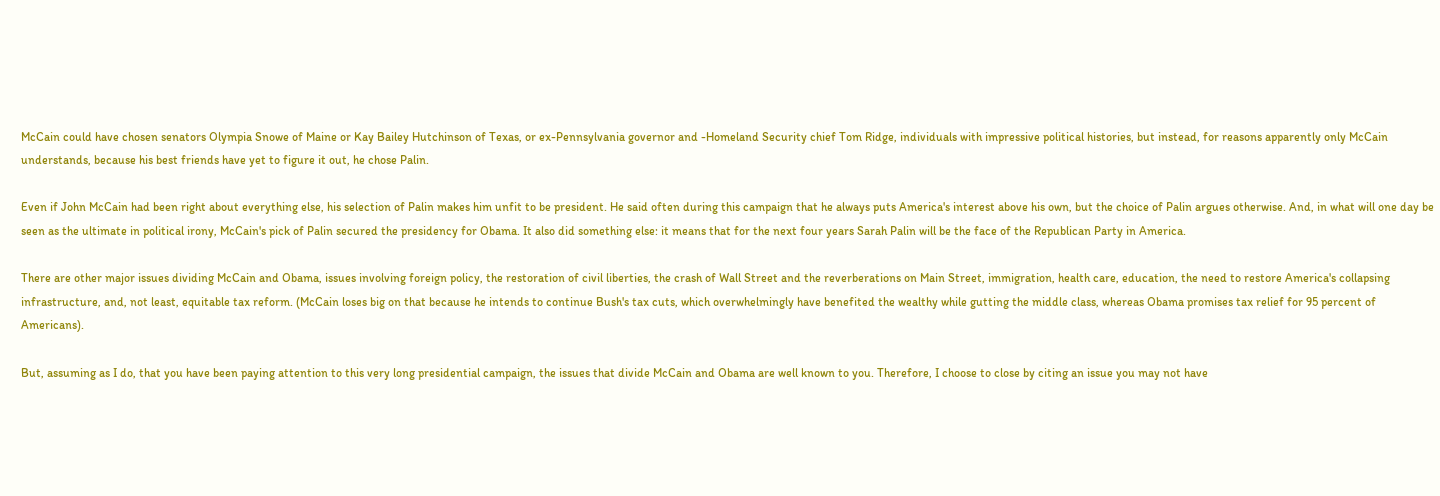McCain could have chosen senators Olympia Snowe of Maine or Kay Bailey Hutchinson of Texas, or ex-Pennsylvania governor and -Homeland Security chief Tom Ridge, individuals with impressive political histories, but instead, for reasons apparently only McCain understands, because his best friends have yet to figure it out, he chose Palin.

Even if John McCain had been right about everything else, his selection of Palin makes him unfit to be president. He said often during this campaign that he always puts America's interest above his own, but the choice of Palin argues otherwise. And, in what will one day be seen as the ultimate in political irony, McCain's pick of Palin secured the presidency for Obama. It also did something else: it means that for the next four years Sarah Palin will be the face of the Republican Party in America.

There are other major issues dividing McCain and Obama, issues involving foreign policy, the restoration of civil liberties, the crash of Wall Street and the reverberations on Main Street, immigration, health care, education, the need to restore America's collapsing infrastructure, and, not least, equitable tax reform. (McCain loses big on that because he intends to continue Bush's tax cuts, which overwhelmingly have benefited the wealthy while gutting the middle class, whereas Obama promises tax relief for 95 percent of Americans).

But, assuming as I do, that you have been paying attention to this very long presidential campaign, the issues that divide McCain and Obama are well known to you. Therefore, I choose to close by citing an issue you may not have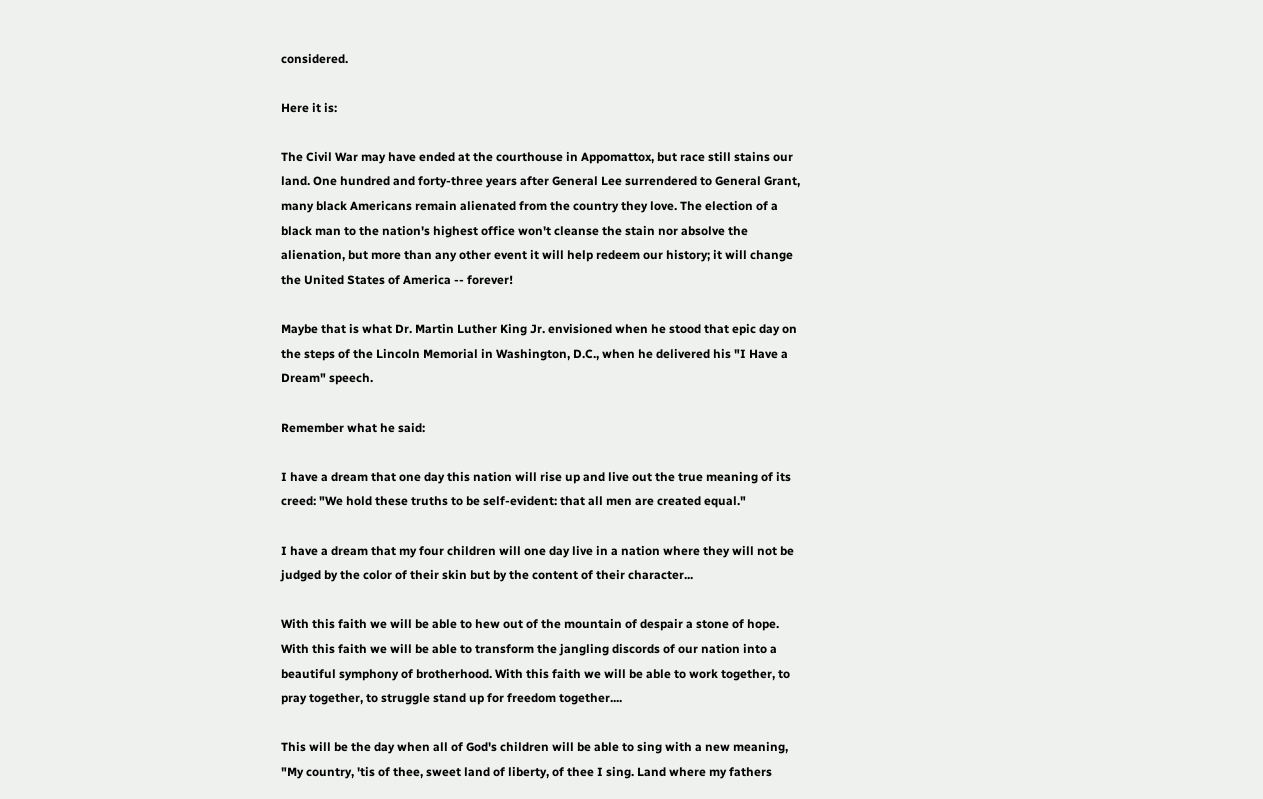considered.

Here it is:

The Civil War may have ended at the courthouse in Appomattox, but race still stains our land. One hundred and forty-three years after General Lee surrendered to General Grant, many black Americans remain alienated from the country they love. The election of a black man to the nation's highest office won't cleanse the stain nor absolve the alienation, but more than any other event it will help redeem our history; it will change the United States of America -- forever!

Maybe that is what Dr. Martin Luther King Jr. envisioned when he stood that epic day on the steps of the Lincoln Memorial in Washington, D.C., when he delivered his "I Have a Dream" speech.

Remember what he said:

I have a dream that one day this nation will rise up and live out the true meaning of its creed: "We hold these truths to be self-evident: that all men are created equal."

I have a dream that my four children will one day live in a nation where they will not be judged by the color of their skin but by the content of their character...

With this faith we will be able to hew out of the mountain of despair a stone of hope. With this faith we will be able to transform the jangling discords of our nation into a beautiful symphony of brotherhood. With this faith we will be able to work together, to pray together, to struggle stand up for freedom together....

This will be the day when all of God's children will be able to sing with a new meaning, "My country, 'tis of thee, sweet land of liberty, of thee I sing. Land where my fathers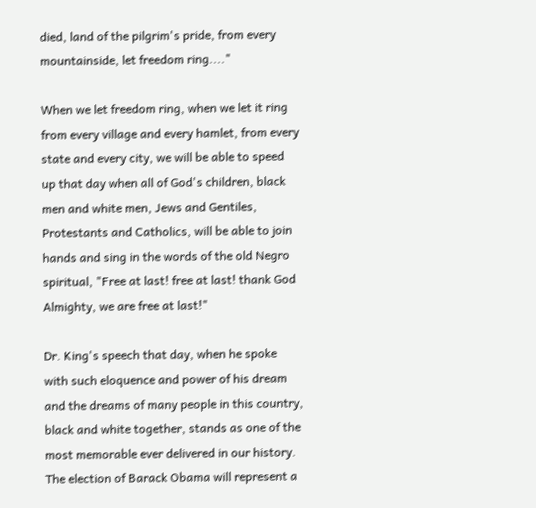died, land of the pilgrim's pride, from every mountainside, let freedom ring...."

When we let freedom ring, when we let it ring from every village and every hamlet, from every state and every city, we will be able to speed up that day when all of God's children, black men and white men, Jews and Gentiles, Protestants and Catholics, will be able to join hands and sing in the words of the old Negro spiritual, "Free at last! free at last! thank God Almighty, we are free at last!"

Dr. King's speech that day, when he spoke with such eloquence and power of his dream and the dreams of many people in this country, black and white together, stands as one of the most memorable ever delivered in our history. The election of Barack Obama will represent a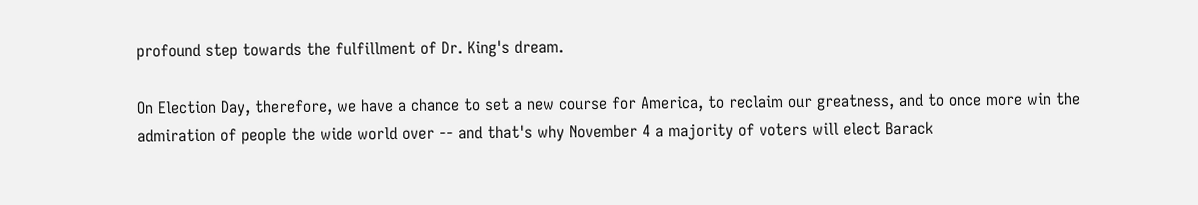profound step towards the fulfillment of Dr. King's dream.

On Election Day, therefore, we have a chance to set a new course for America, to reclaim our greatness, and to once more win the admiration of people the wide world over -- and that's why November 4 a majority of voters will elect Barack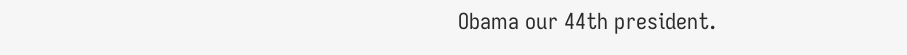Obama our 44th president.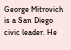George Mitrovich is a San Diego civic leader. He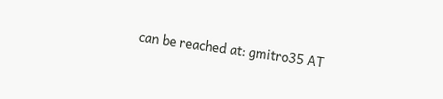can be reached at: gmitro35 AT